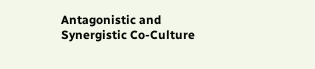Antagonistic and Synergistic Co-Culture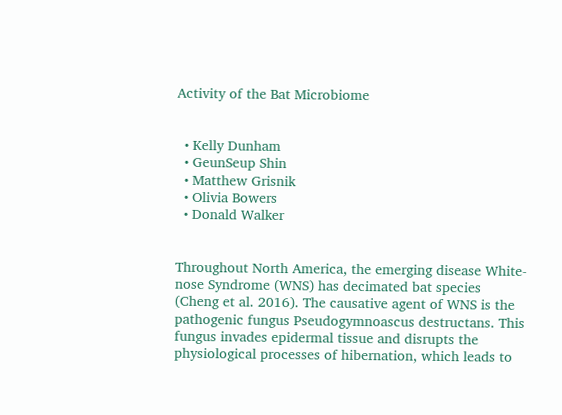Activity of the Bat Microbiome


  • Kelly Dunham
  • GeunSeup Shin
  • Matthew Grisnik
  • Olivia Bowers
  • Donald Walker


Throughout North America, the emerging disease White-nose Syndrome (WNS) has decimated bat species (Cheng et al. 2016). The causative agent of WNS is the pathogenic fungus Pseudogymnoascus destructans. This fungus invades epidermal tissue and disrupts the physiological processes of hibernation, which leads to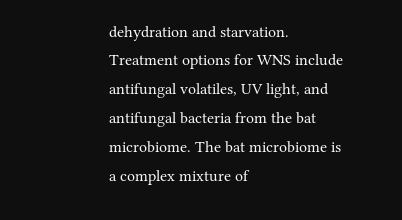dehydration and starvation. Treatment options for WNS include antifungal volatiles, UV light, and antifungal bacteria from the bat microbiome. The bat microbiome is a complex mixture of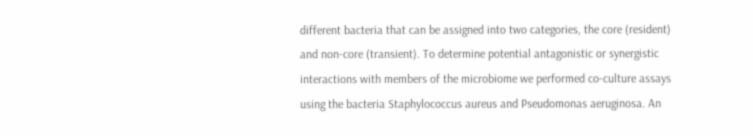different bacteria that can be assigned into two categories, the core (resident) and non-core (transient). To determine potential antagonistic or synergistic interactions with members of the microbiome we performed co-culture assays using the bacteria Staphylococcus aureus and Pseudomonas aeruginosa. An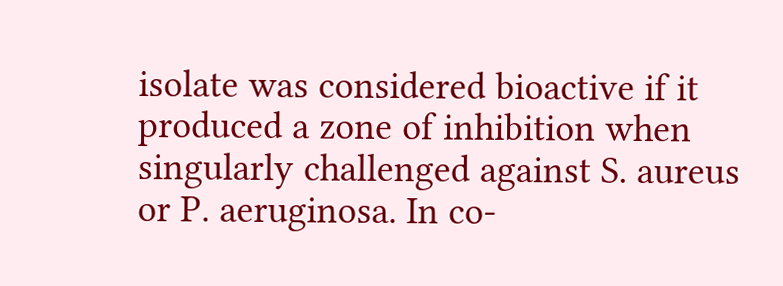isolate was considered bioactive if it produced a zone of inhibition when singularly challenged against S. aureus or P. aeruginosa. In co-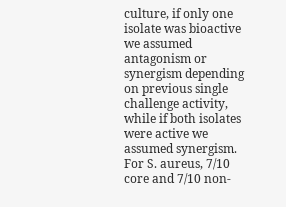culture, if only one isolate was bioactive we assumed antagonism or synergism depending on previous single challenge activity, while if both isolates were active we assumed synergism. For S. aureus, 7/10 core and 7/10 non-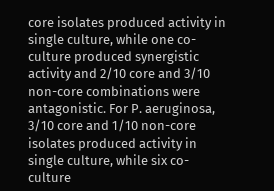core isolates produced activity in single culture, while one co-culture produced synergistic activity and 2/10 core and 3/10 non-core combinations were antagonistic. For P. aeruginosa, 3/10 core and 1/10 non-core isolates produced activity in single culture, while six co-culture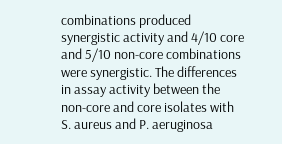combinations produced synergistic activity and 4/10 core and 5/10 non-core combinations were synergistic. The differences in assay activity between the non-core and core isolates with S. aureus and P. aeruginosa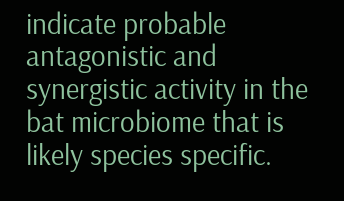indicate probable antagonistic and synergistic activity in the bat microbiome that is likely species specific.